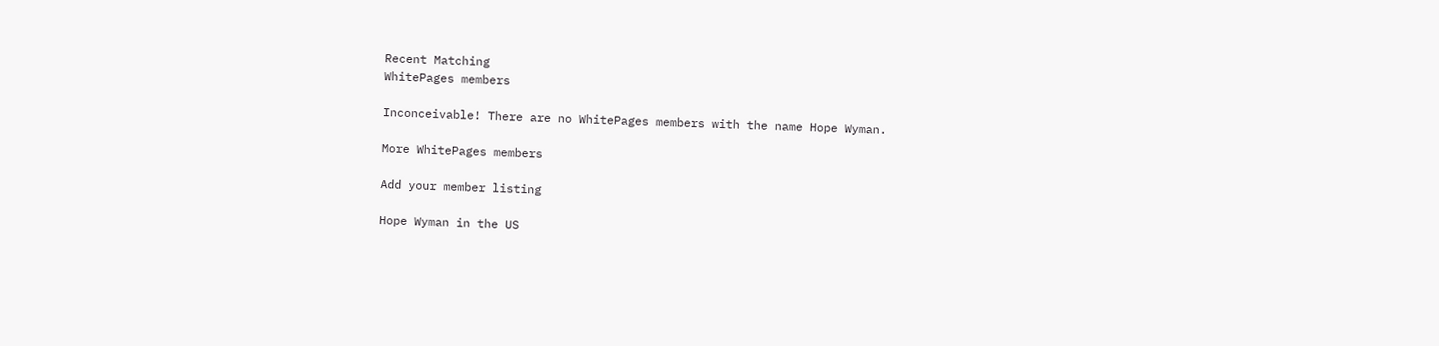Recent Matching
WhitePages members

Inconceivable! There are no WhitePages members with the name Hope Wyman.

More WhitePages members

Add your member listing

Hope Wyman in the US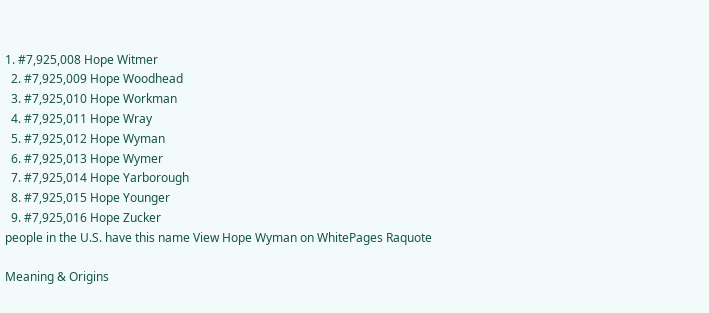1. #7,925,008 Hope Witmer
  2. #7,925,009 Hope Woodhead
  3. #7,925,010 Hope Workman
  4. #7,925,011 Hope Wray
  5. #7,925,012 Hope Wyman
  6. #7,925,013 Hope Wymer
  7. #7,925,014 Hope Yarborough
  8. #7,925,015 Hope Younger
  9. #7,925,016 Hope Zucker
people in the U.S. have this name View Hope Wyman on WhitePages Raquote

Meaning & Origins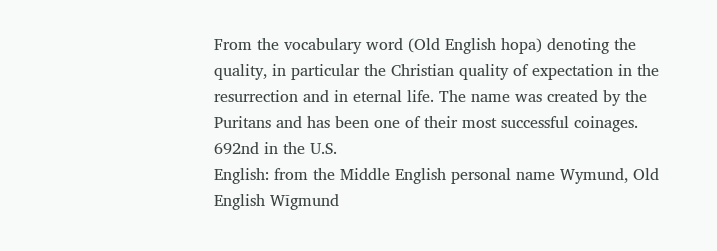From the vocabulary word (Old English hopa) denoting the quality, in particular the Christian quality of expectation in the resurrection and in eternal life. The name was created by the Puritans and has been one of their most successful coinages.
692nd in the U.S.
English: from the Middle English personal name Wymund, Old English Wīgmund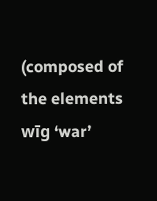(composed of the elements wīg ‘war’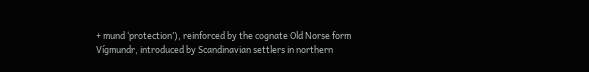+ mund ‘protection’), reinforced by the cognate Old Norse form Vígmundr, introduced by Scandinavian settlers in northern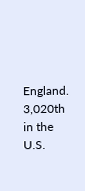England.
3,020th in the U.S.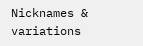Nicknames & variations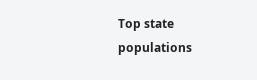Top state populations